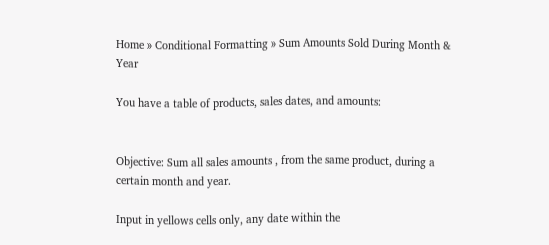Home » Conditional Formatting » Sum Amounts Sold During Month & Year

You have a table of products, sales dates, and amounts:


Objective: Sum all sales amounts , from the same product, during a certain month and year.

Input in yellows cells only, any date within the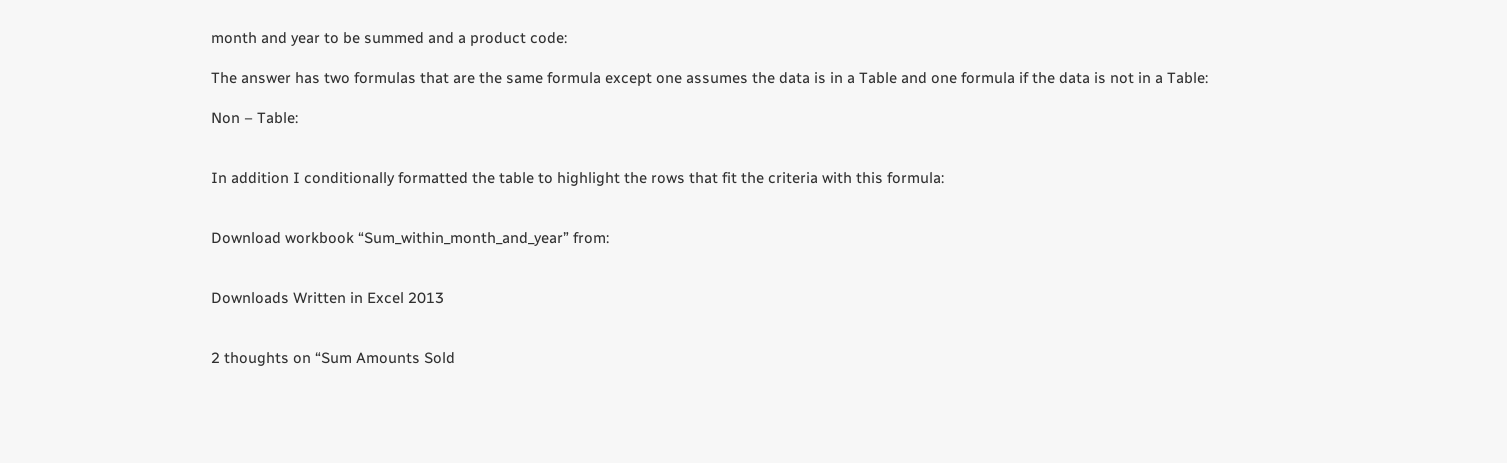month and year to be summed and a product code:

The answer has two formulas that are the same formula except one assumes the data is in a Table and one formula if the data is not in a Table:

Non – Table:


In addition I conditionally formatted the table to highlight the rows that fit the criteria with this formula:


Download workbook “Sum_within_month_and_year” from:


Downloads Written in Excel 2013


2 thoughts on “Sum Amounts Sold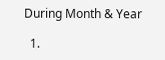During Month & Year

  1.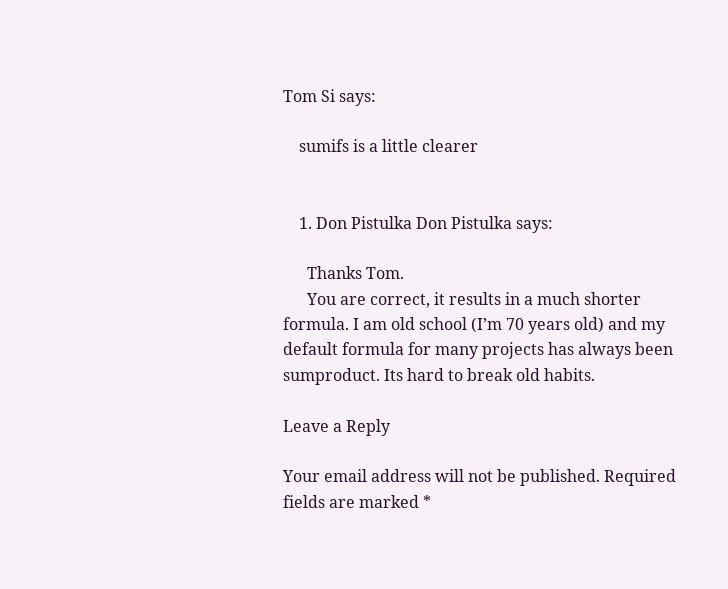Tom Si says:

    sumifs is a little clearer


    1. Don Pistulka Don Pistulka says:

      Thanks Tom.
      You are correct, it results in a much shorter formula. I am old school (I’m 70 years old) and my default formula for many projects has always been sumproduct. Its hard to break old habits.

Leave a Reply

Your email address will not be published. Required fields are marked *